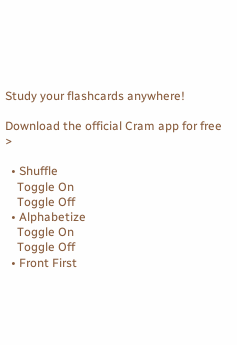Study your flashcards anywhere!

Download the official Cram app for free >

  • Shuffle
    Toggle On
    Toggle Off
  • Alphabetize
    Toggle On
    Toggle Off
  • Front First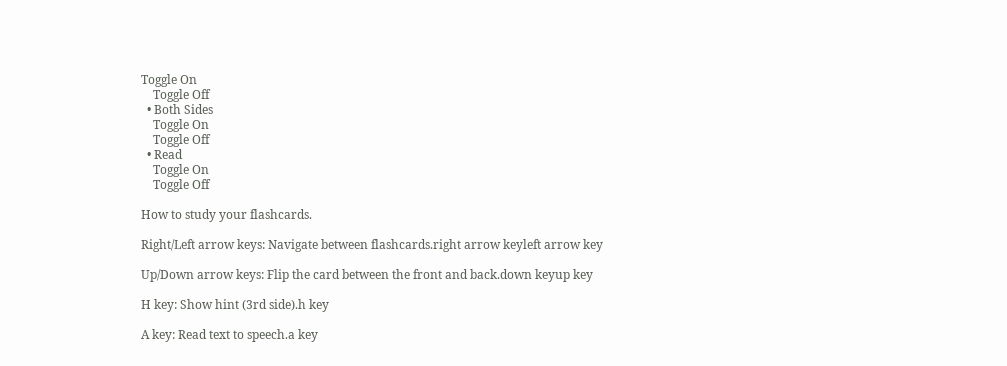Toggle On
    Toggle Off
  • Both Sides
    Toggle On
    Toggle Off
  • Read
    Toggle On
    Toggle Off

How to study your flashcards.

Right/Left arrow keys: Navigate between flashcards.right arrow keyleft arrow key

Up/Down arrow keys: Flip the card between the front and back.down keyup key

H key: Show hint (3rd side).h key

A key: Read text to speech.a key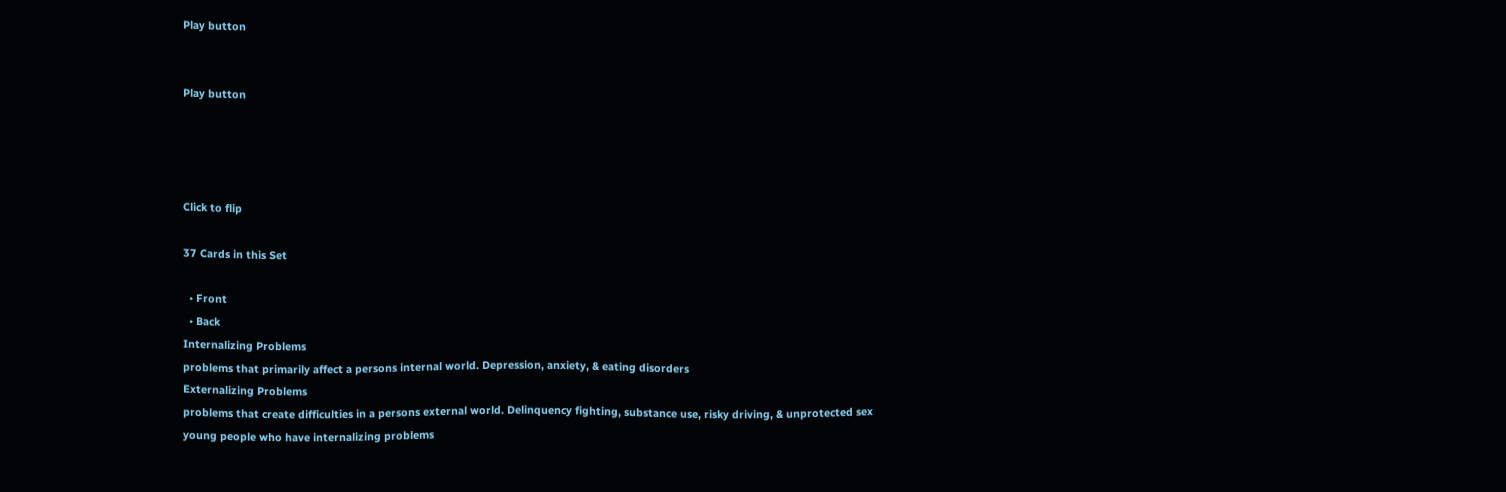Play button


Play button




Click to flip

37 Cards in this Set

  • Front
  • Back
Internalizing Problems
problems that primarily affect a persons internal world. Depression, anxiety, & eating disorders
Externalizing Problems
problems that create difficulties in a persons external world. Delinquency fighting, substance use, risky driving, & unprotected sex
young people who have internalizing problems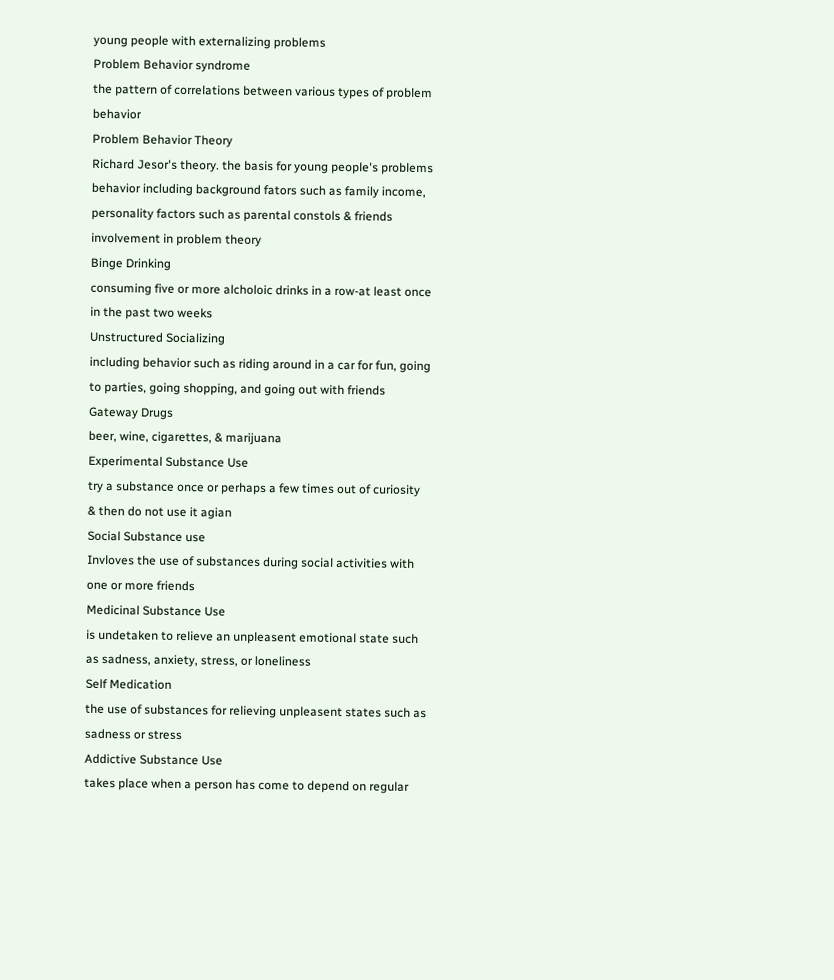young people with externalizing problems
Problem Behavior syndrome
the pattern of correlations between various types of problem behavior
Problem Behavior Theory
Richard Jesor's theory. the basis for young people's problems behavior including background fators such as family income, personality factors such as parental constols & friends involvement in problem theory
Binge Drinking
consuming five or more alcholoic drinks in a row-at least once in the past two weeks
Unstructured Socializing
including behavior such as riding around in a car for fun, going to parties, going shopping, and going out with friends
Gateway Drugs
beer, wine, cigarettes, & marijuana
Experimental Substance Use
try a substance once or perhaps a few times out of curiosity & then do not use it agian
Social Substance use
Invloves the use of substances during social activities with one or more friends
Medicinal Substance Use
is undetaken to relieve an unpleasent emotional state such as sadness, anxiety, stress, or loneliness
Self Medication
the use of substances for relieving unpleasent states such as sadness or stress
Addictive Substance Use
takes place when a person has come to depend on regular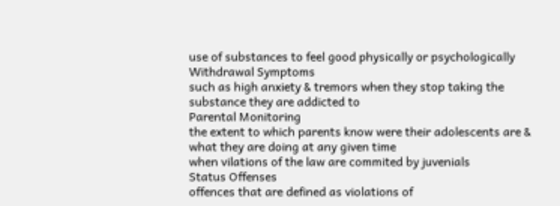use of substances to feel good physically or psychologically
Withdrawal Symptoms
such as high anxiety & tremors when they stop taking the substance they are addicted to
Parental Monitoring
the extent to which parents know were their adolescents are & what they are doing at any given time
when vilations of the law are commited by juvenials
Status Offenses
offences that are defined as violations of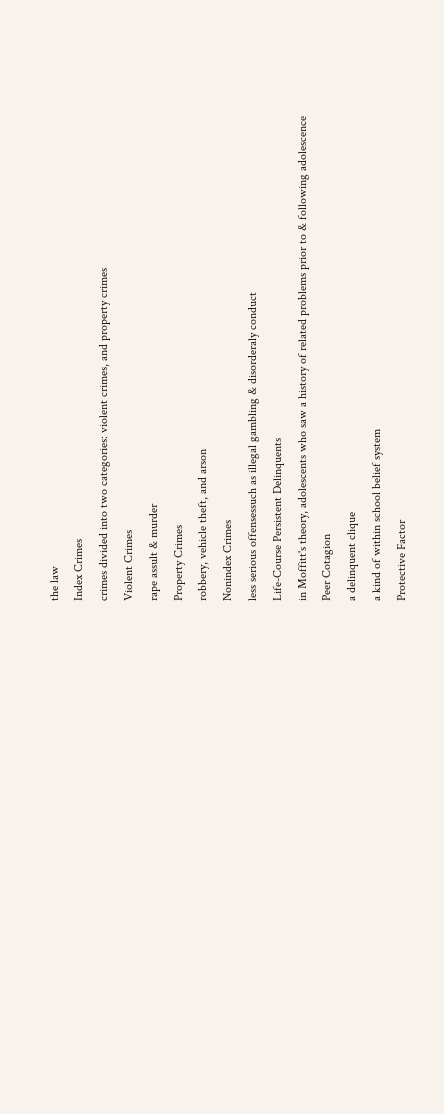the law
Index Crimes
crimes divided into two categories: violent crimes, and property crimes
Violent Crimes
rape assult & murder
Property Crimes
robbery, vehicle theft, and arson
Nonindex Crimes
less serious offensessuch as illegal gambling & disorderaly conduct
Life-Course Persistent Delinquents
in Moffitt's theory, adolescents who saw a history of related problems prior to & following adolescence
Peer Cotagion
a delinquent clique
a kind of within school belief system
Protective Factor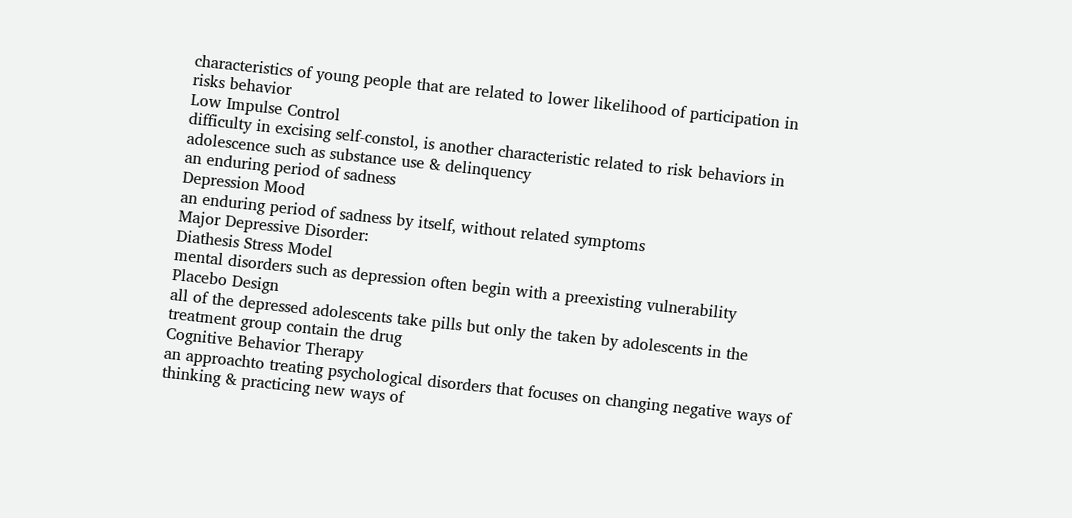characteristics of young people that are related to lower likelihood of participation in risks behavior
Low Impulse Control
difficulty in excising self-constol, is another characteristic related to risk behaviors in adolescence such as substance use & delinquency
an enduring period of sadness
Depression Mood
an enduring period of sadness by itself, without related symptoms
Major Depressive Disorder:
Diathesis Stress Model
mental disorders such as depression often begin with a preexisting vulnerability
Placebo Design
all of the depressed adolescents take pills but only the taken by adolescents in the treatment group contain the drug
Cognitive Behavior Therapy
an approachto treating psychological disorders that focuses on changing negative ways of thinking & practicing new ways of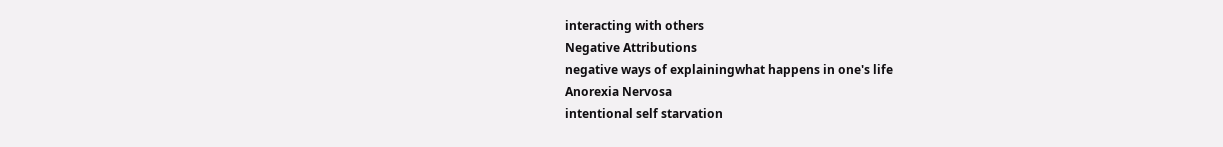interacting with others
Negative Attributions
negative ways of explainingwhat happens in one's life
Anorexia Nervosa
intentional self starvation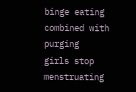binge eating combined with purging
girls stop menstruating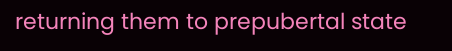returning them to prepubertal state